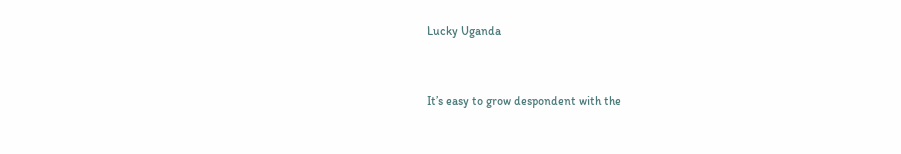Lucky Uganda


It’s easy to grow despondent with the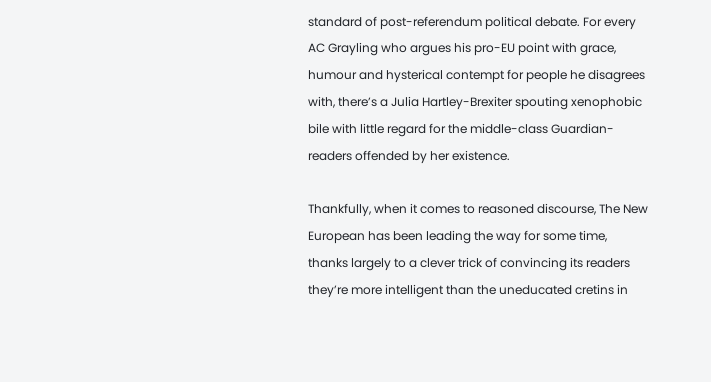standard of post-referendum political debate. For every AC Grayling who argues his pro-EU point with grace, humour and hysterical contempt for people he disagrees with, there’s a Julia Hartley-Brexiter spouting xenophobic bile with little regard for the middle-class Guardian-readers offended by her existence.

Thankfully, when it comes to reasoned discourse, The New European has been leading the way for some time, thanks largely to a clever trick of convincing its readers they’re more intelligent than the uneducated cretins in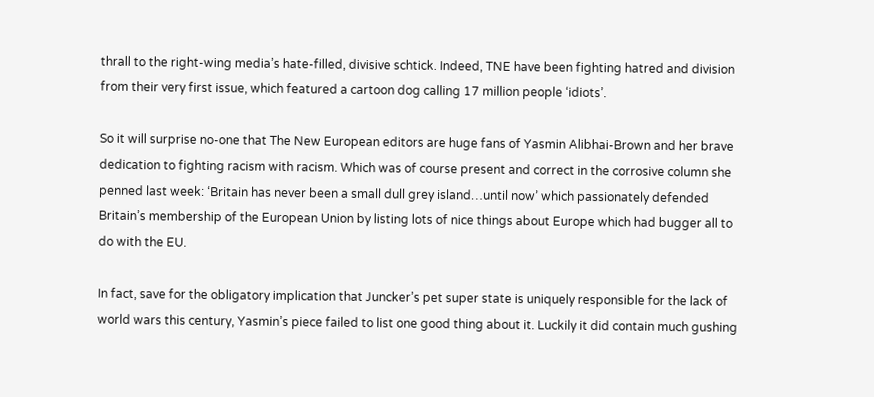thrall to the right-wing media’s hate-filled, divisive schtick. Indeed, TNE have been fighting hatred and division from their very first issue, which featured a cartoon dog calling 17 million people ‘idiots’.

So it will surprise no-one that The New European editors are huge fans of Yasmin Alibhai-Brown and her brave dedication to fighting racism with racism. Which was of course present and correct in the corrosive column she penned last week: ‘Britain has never been a small dull grey island…until now’ which passionately defended Britain’s membership of the European Union by listing lots of nice things about Europe which had bugger all to do with the EU.

In fact, save for the obligatory implication that Juncker’s pet super state is uniquely responsible for the lack of world wars this century, Yasmin’s piece failed to list one good thing about it. Luckily it did contain much gushing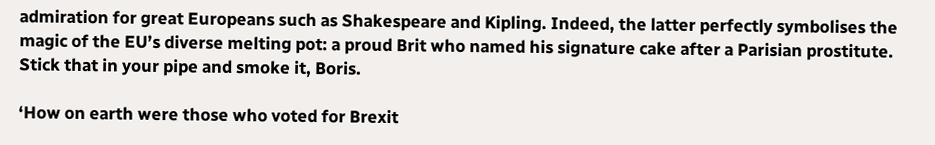admiration for great Europeans such as Shakespeare and Kipling. Indeed, the latter perfectly symbolises the magic of the EU’s diverse melting pot: a proud Brit who named his signature cake after a Parisian prostitute. Stick that in your pipe and smoke it, Boris.

‘How on earth were those who voted for Brexit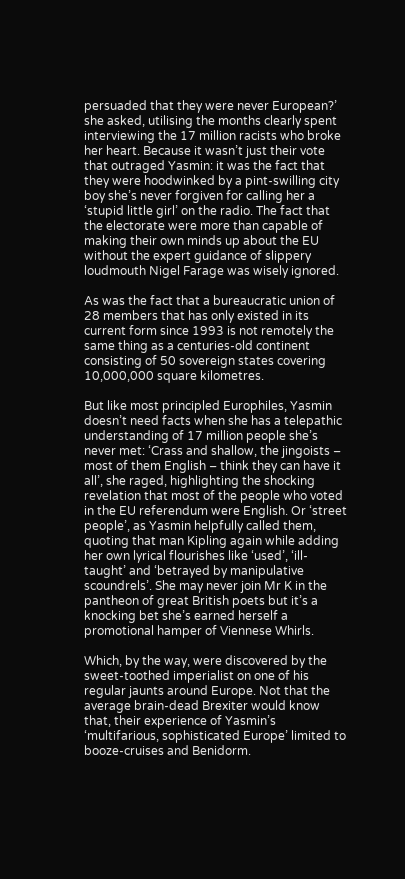persuaded that they were never European?’ she asked, utilising the months clearly spent interviewing the 17 million racists who broke her heart. Because it wasn’t just their vote that outraged Yasmin: it was the fact that they were hoodwinked by a pint-swilling city boy she’s never forgiven for calling her a ‘stupid little girl’ on the radio. The fact that the electorate were more than capable of making their own minds up about the EU without the expert guidance of slippery loudmouth Nigel Farage was wisely ignored.

As was the fact that a bureaucratic union of 28 members that has only existed in its current form since 1993 is not remotely the same thing as a centuries-old continent consisting of 50 sovereign states covering 10,000,000 square kilometres.

But like most principled Europhiles, Yasmin doesn’t need facts when she has a telepathic understanding of 17 million people she’s never met: ‘Crass and shallow, the jingoists – most of them English – think they can have it all’, she raged, highlighting the shocking revelation that most of the people who voted in the EU referendum were English. Or ‘street people’, as Yasmin helpfully called them, quoting that man Kipling again while adding her own lyrical flourishes like ‘used’, ‘ill-taught’ and ‘betrayed by manipulative scoundrels’. She may never join Mr K in the pantheon of great British poets but it’s a knocking bet she’s earned herself a promotional hamper of Viennese Whirls.

Which, by the way, were discovered by the sweet-toothed imperialist on one of his regular jaunts around Europe. Not that the average brain-dead Brexiter would know that, their experience of Yasmin’s ‘multifarious, sophisticated Europe’ limited to booze-cruises and Benidorm.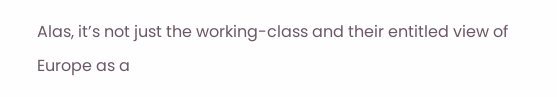Alas, it’s not just the working-class and their entitled view of Europe as a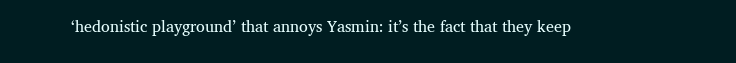‘hedonistic playground’ that annoys Yasmin: it’s the fact that they keep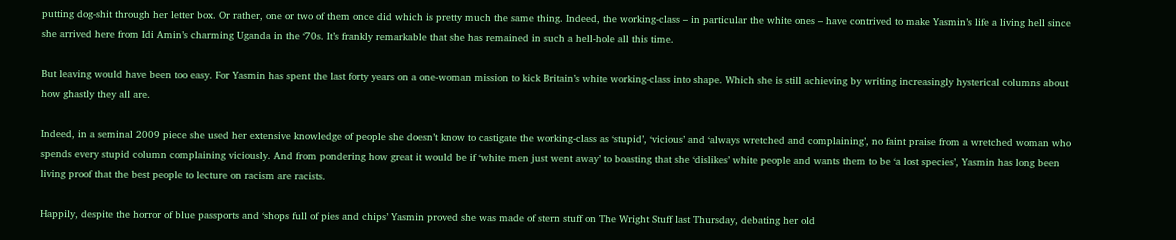putting dog-shit through her letter box. Or rather, one or two of them once did which is pretty much the same thing. Indeed, the working-class – in particular the white ones – have contrived to make Yasmin’s life a living hell since she arrived here from Idi Amin’s charming Uganda in the ‘70s. It’s frankly remarkable that she has remained in such a hell-hole all this time.

But leaving would have been too easy. For Yasmin has spent the last forty years on a one-woman mission to kick Britain’s white working-class into shape. Which she is still achieving by writing increasingly hysterical columns about how ghastly they all are.

Indeed, in a seminal 2009 piece she used her extensive knowledge of people she doesn’t know to castigate the working-class as ‘stupid’, ‘vicious’ and ‘always wretched and complaining’, no faint praise from a wretched woman who spends every stupid column complaining viciously. And from pondering how great it would be if ‘white men just went away’ to boasting that she ‘dislikes’ white people and wants them to be ‘a lost species’, Yasmin has long been living proof that the best people to lecture on racism are racists.

Happily, despite the horror of blue passports and ‘shops full of pies and chips’ Yasmin proved she was made of stern stuff on The Wright Stuff last Thursday, debating her old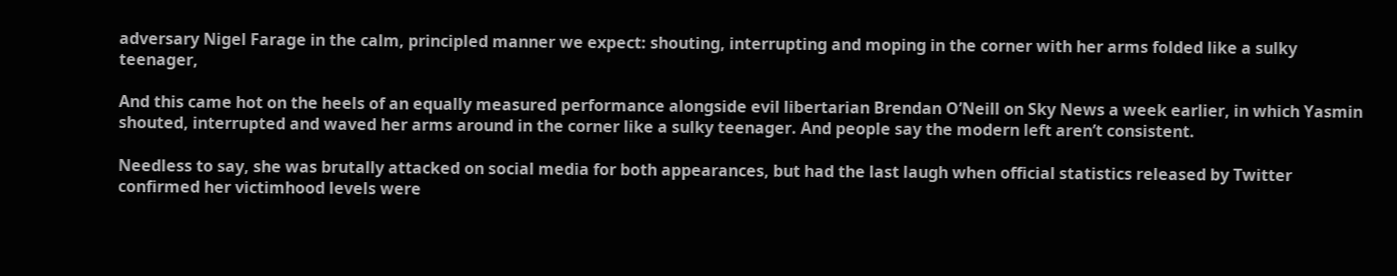adversary Nigel Farage in the calm, principled manner we expect: shouting, interrupting and moping in the corner with her arms folded like a sulky teenager,

And this came hot on the heels of an equally measured performance alongside evil libertarian Brendan O’Neill on Sky News a week earlier, in which Yasmin shouted, interrupted and waved her arms around in the corner like a sulky teenager. And people say the modern left aren’t consistent.

Needless to say, she was brutally attacked on social media for both appearances, but had the last laugh when official statistics released by Twitter confirmed her victimhood levels were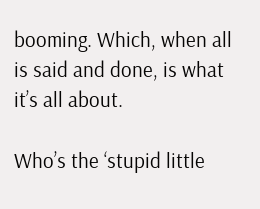booming. Which, when all is said and done, is what it’s all about.

Who’s the ‘stupid little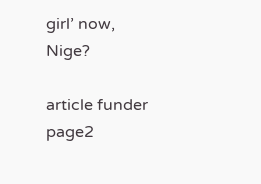girl’ now, Nige?

article funder page2